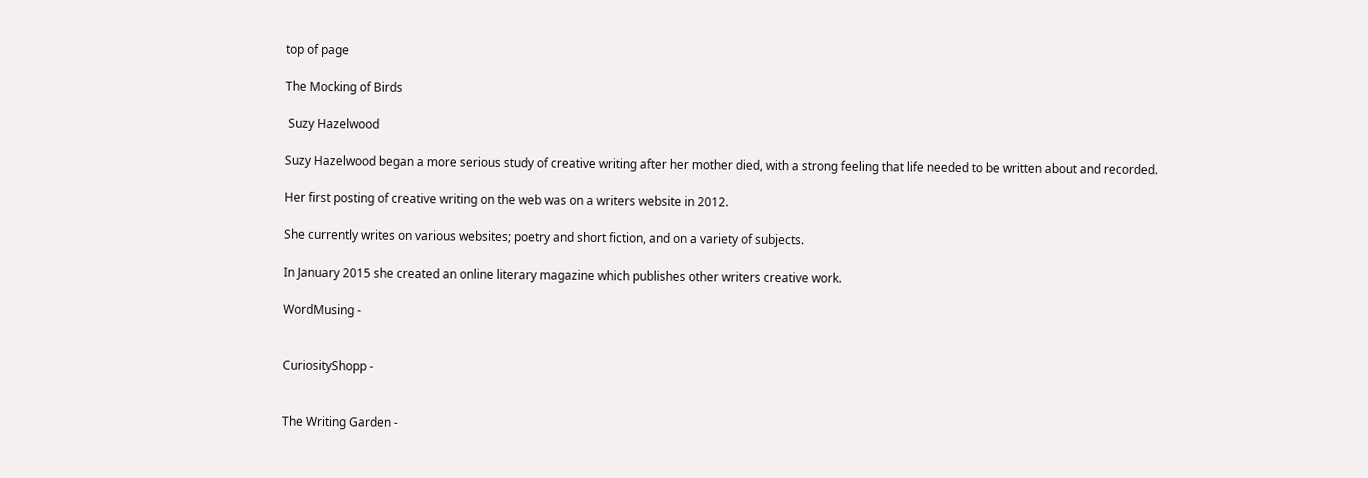top of page

The Mocking of Birds

 Suzy Hazelwood

Suzy Hazelwood began a more serious study of creative writing after her mother died, with a strong feeling that life needed to be written about and recorded.

Her first posting of creative writing on the web was on a writers website in 2012.

She currently writes on various websites; poetry and short fiction, and on a variety of subjects.

In January 2015 she created an online literary magazine which publishes other writers creative work.

WordMusing -


CuriosityShopp -


The Writing Garden -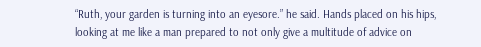“Ruth, your garden is turning into an eyesore.” he said. Hands placed on his hips, looking at me like a man prepared to not only give a multitude of advice on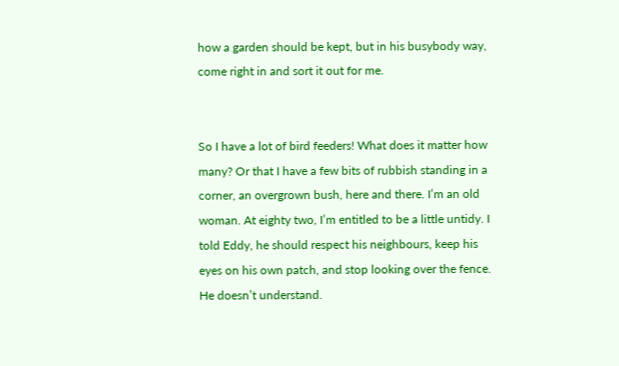how a garden should be kept, but in his busybody way, come right in and sort it out for me.


So I have a lot of bird feeders! What does it matter how many? Or that I have a few bits of rubbish standing in a corner, an overgrown bush, here and there. I’m an old woman. At eighty two, I’m entitled to be a little untidy. I told Eddy, he should respect his neighbours, keep his eyes on his own patch, and stop looking over the fence. He doesn’t understand.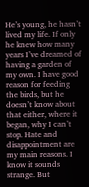He’s young, he hasn’t lived my life. If only he knew how many years I’ve dreamed of having a garden of my own. I have good reason for feeding the birds, but he doesn’t know about that either, where it began, why I can’t stop. Hate and disappointment are my main reasons. I know it sounds strange. But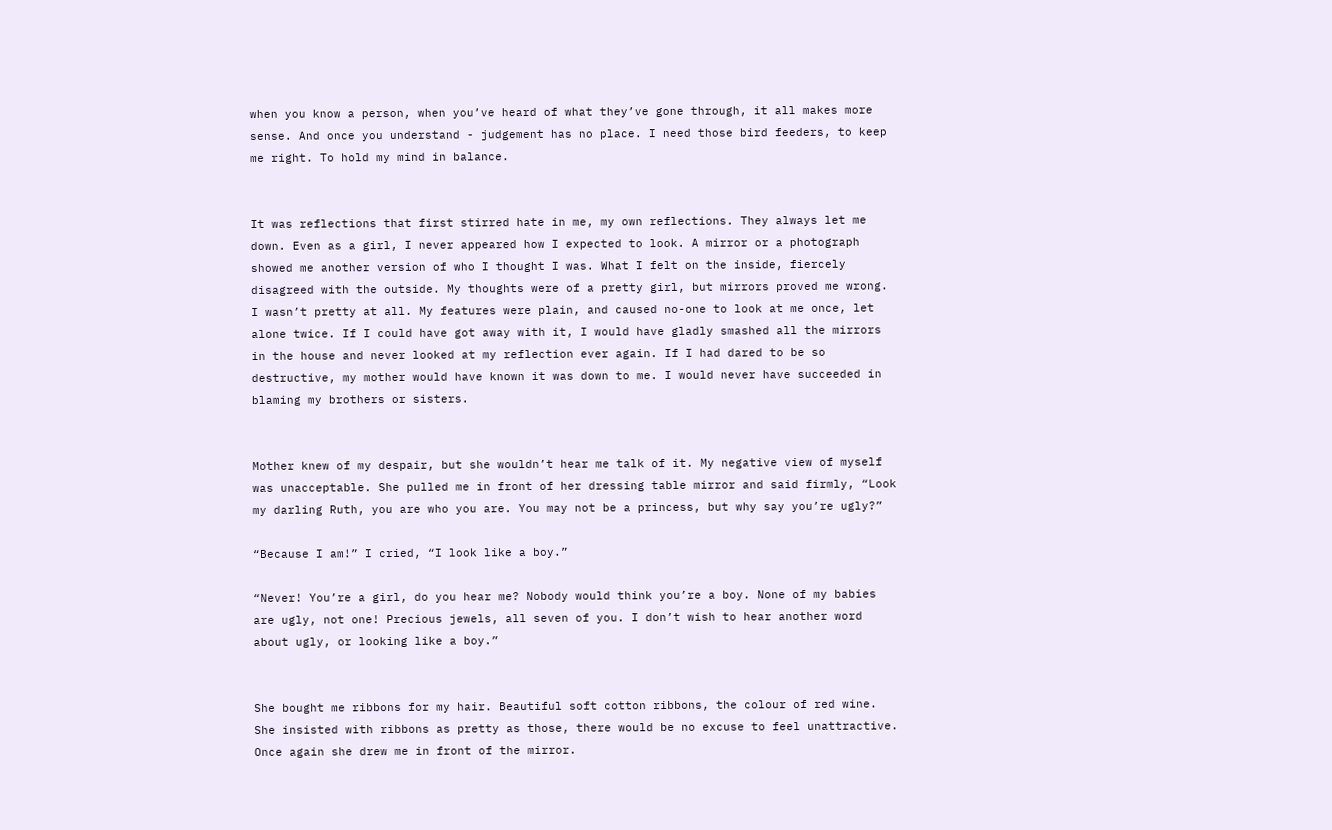when you know a person, when you’ve heard of what they’ve gone through, it all makes more sense. And once you understand - judgement has no place. I need those bird feeders, to keep me right. To hold my mind in balance.


It was reflections that first stirred hate in me, my own reflections. They always let me down. Even as a girl, I never appeared how I expected to look. A mirror or a photograph showed me another version of who I thought I was. What I felt on the inside, fiercely disagreed with the outside. My thoughts were of a pretty girl, but mirrors proved me wrong. I wasn’t pretty at all. My features were plain, and caused no-one to look at me once, let alone twice. If I could have got away with it, I would have gladly smashed all the mirrors in the house and never looked at my reflection ever again. If I had dared to be so destructive, my mother would have known it was down to me. I would never have succeeded in blaming my brothers or sisters.


Mother knew of my despair, but she wouldn’t hear me talk of it. My negative view of myself was unacceptable. She pulled me in front of her dressing table mirror and said firmly, “Look my darling Ruth, you are who you are. You may not be a princess, but why say you’re ugly?”

“Because I am!” I cried, “I look like a boy.”

“Never! You’re a girl, do you hear me? Nobody would think you’re a boy. None of my babies are ugly, not one! Precious jewels, all seven of you. I don’t wish to hear another word about ugly, or looking like a boy.”


She bought me ribbons for my hair. Beautiful soft cotton ribbons, the colour of red wine. She insisted with ribbons as pretty as those, there would be no excuse to feel unattractive. Once again she drew me in front of the mirror.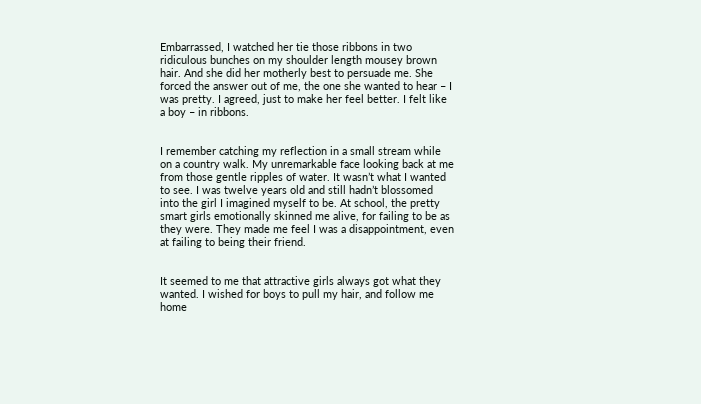Embarrassed, I watched her tie those ribbons in two ridiculous bunches on my shoulder length mousey brown hair. And she did her motherly best to persuade me. She forced the answer out of me, the one she wanted to hear – I was pretty. I agreed, just to make her feel better. I felt like a boy – in ribbons.


I remember catching my reflection in a small stream while on a country walk. My unremarkable face looking back at me from those gentle ripples of water. It wasn’t what I wanted to see. I was twelve years old and still hadn’t blossomed into the girl I imagined myself to be. At school, the pretty smart girls emotionally skinned me alive, for failing to be as they were. They made me feel I was a disappointment, even at failing to being their friend.


It seemed to me that attractive girls always got what they wanted. I wished for boys to pull my hair, and follow me home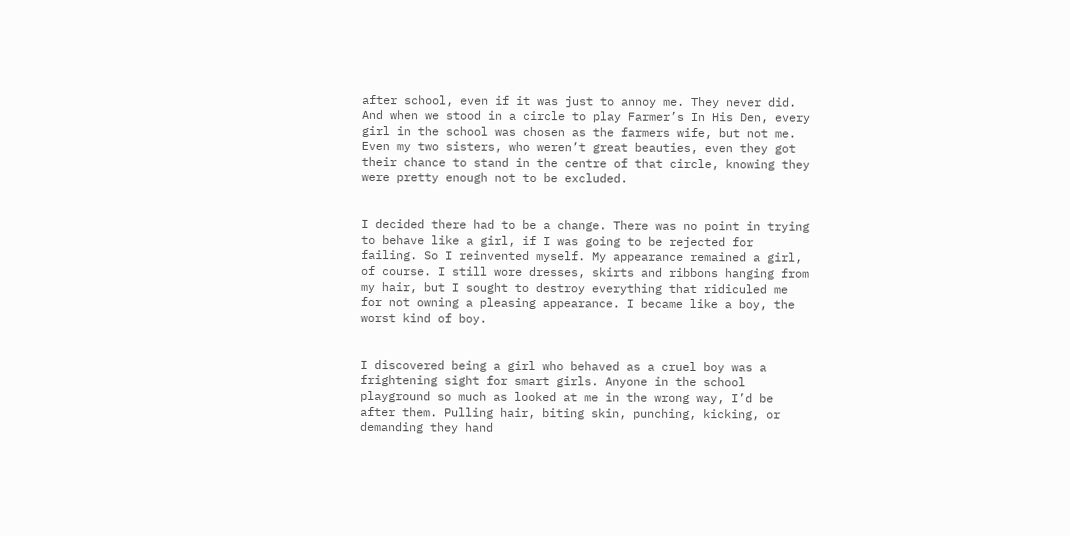after school, even if it was just to annoy me. They never did. And when we stood in a circle to play Farmer’s In His Den, every girl in the school was chosen as the farmers wife, but not me. Even my two sisters, who weren’t great beauties, even they got their chance to stand in the centre of that circle, knowing they were pretty enough not to be excluded.


I decided there had to be a change. There was no point in trying to behave like a girl, if I was going to be rejected for failing. So I reinvented myself. My appearance remained a girl, of course. I still wore dresses, skirts and ribbons hanging from my hair, but I sought to destroy everything that ridiculed me for not owning a pleasing appearance. I became like a boy, the worst kind of boy.


I discovered being a girl who behaved as a cruel boy was a frightening sight for smart girls. Anyone in the school playground so much as looked at me in the wrong way, I’d be after them. Pulling hair, biting skin, punching, kicking, or demanding they hand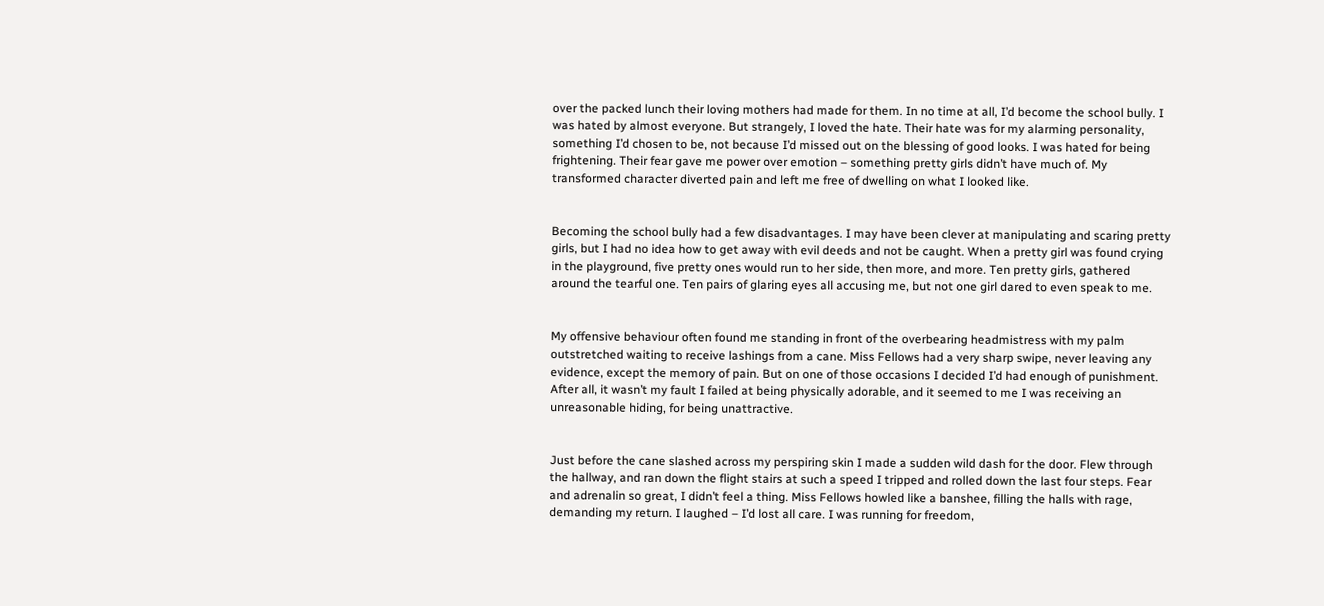over the packed lunch their loving mothers had made for them. In no time at all, I’d become the school bully. I was hated by almost everyone. But strangely, I loved the hate. Their hate was for my alarming personality, something I’d chosen to be, not because I’d missed out on the blessing of good looks. I was hated for being frightening. Their fear gave me power over emotion – something pretty girls didn’t have much of. My transformed character diverted pain and left me free of dwelling on what I looked like.


Becoming the school bully had a few disadvantages. I may have been clever at manipulating and scaring pretty girls, but I had no idea how to get away with evil deeds and not be caught. When a pretty girl was found crying in the playground, five pretty ones would run to her side, then more, and more. Ten pretty girls, gathered around the tearful one. Ten pairs of glaring eyes all accusing me, but not one girl dared to even speak to me.


My offensive behaviour often found me standing in front of the overbearing headmistress with my palm outstretched waiting to receive lashings from a cane. Miss Fellows had a very sharp swipe, never leaving any evidence, except the memory of pain. But on one of those occasions I decided I’d had enough of punishment. After all, it wasn’t my fault I failed at being physically adorable, and it seemed to me I was receiving an unreasonable hiding, for being unattractive.


Just before the cane slashed across my perspiring skin I made a sudden wild dash for the door. Flew through the hallway, and ran down the flight stairs at such a speed I tripped and rolled down the last four steps. Fear and adrenalin so great, I didn’t feel a thing. Miss Fellows howled like a banshee, filling the halls with rage, demanding my return. I laughed – I’d lost all care. I was running for freedom,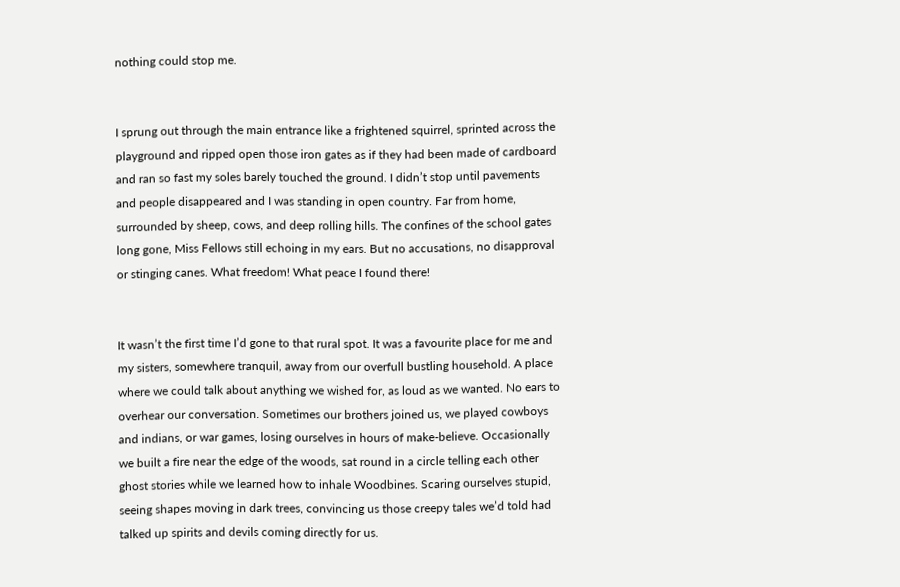nothing could stop me.


I sprung out through the main entrance like a frightened squirrel, sprinted across the playground and ripped open those iron gates as if they had been made of cardboard and ran so fast my soles barely touched the ground. I didn’t stop until pavements and people disappeared and I was standing in open country. Far from home, surrounded by sheep, cows, and deep rolling hills. The confines of the school gates long gone, Miss Fellows still echoing in my ears. But no accusations, no disapproval or stinging canes. What freedom! What peace I found there!


It wasn’t the first time I’d gone to that rural spot. It was a favourite place for me and my sisters, somewhere tranquil, away from our overfull bustling household. A place where we could talk about anything we wished for, as loud as we wanted. No ears to overhear our conversation. Sometimes our brothers joined us, we played cowboys and indians, or war games, losing ourselves in hours of make-believe. Occasionally we built a fire near the edge of the woods, sat round in a circle telling each other ghost stories while we learned how to inhale Woodbines. Scaring ourselves stupid, seeing shapes moving in dark trees, convincing us those creepy tales we’d told had talked up spirits and devils coming directly for us.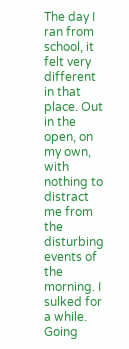The day I ran from school, it felt very different in that place. Out in the open, on my own, with nothing to distract me from the disturbing events of the morning. I sulked for a while. Going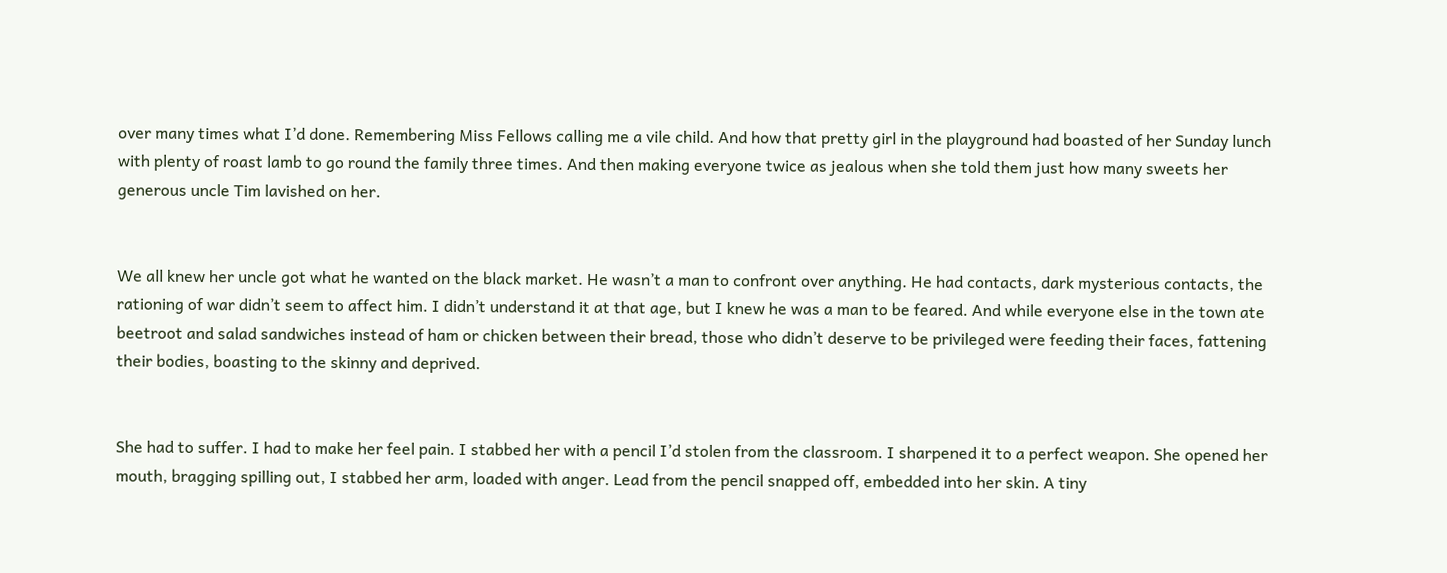over many times what I’d done. Remembering Miss Fellows calling me a vile child. And how that pretty girl in the playground had boasted of her Sunday lunch with plenty of roast lamb to go round the family three times. And then making everyone twice as jealous when she told them just how many sweets her generous uncle Tim lavished on her.


We all knew her uncle got what he wanted on the black market. He wasn’t a man to confront over anything. He had contacts, dark mysterious contacts, the rationing of war didn’t seem to affect him. I didn’t understand it at that age, but I knew he was a man to be feared. And while everyone else in the town ate beetroot and salad sandwiches instead of ham or chicken between their bread, those who didn’t deserve to be privileged were feeding their faces, fattening their bodies, boasting to the skinny and deprived.


She had to suffer. I had to make her feel pain. I stabbed her with a pencil I’d stolen from the classroom. I sharpened it to a perfect weapon. She opened her mouth, bragging spilling out, I stabbed her arm, loaded with anger. Lead from the pencil snapped off, embedded into her skin. A tiny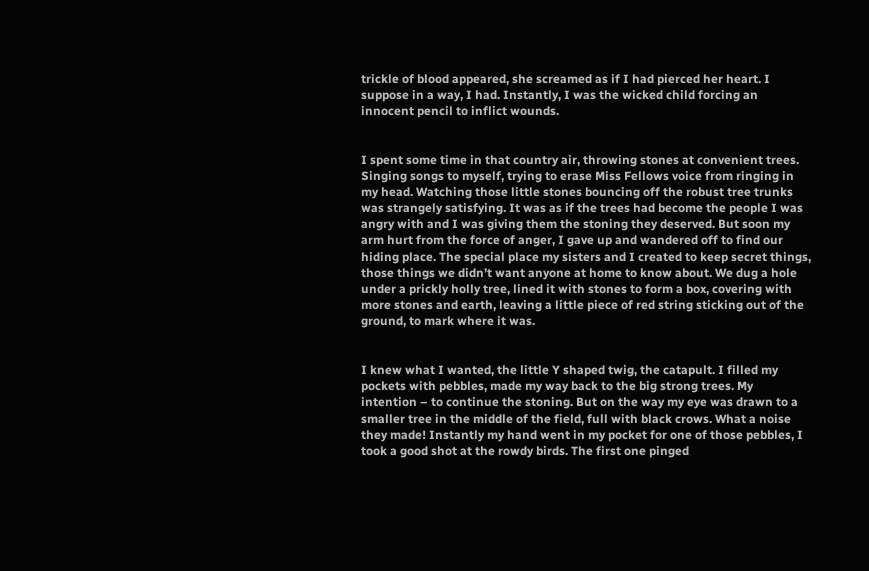trickle of blood appeared, she screamed as if I had pierced her heart. I suppose in a way, I had. Instantly, I was the wicked child forcing an innocent pencil to inflict wounds.


I spent some time in that country air, throwing stones at convenient trees. Singing songs to myself, trying to erase Miss Fellows voice from ringing in my head. Watching those little stones bouncing off the robust tree trunks was strangely satisfying. It was as if the trees had become the people I was angry with and I was giving them the stoning they deserved. But soon my arm hurt from the force of anger, I gave up and wandered off to find our hiding place. The special place my sisters and I created to keep secret things, those things we didn’t want anyone at home to know about. We dug a hole under a prickly holly tree, lined it with stones to form a box, covering with more stones and earth, leaving a little piece of red string sticking out of the ground, to mark where it was.


I knew what I wanted, the little Y shaped twig, the catapult. I filled my pockets with pebbles, made my way back to the big strong trees. My intention – to continue the stoning. But on the way my eye was drawn to a smaller tree in the middle of the field, full with black crows. What a noise they made! Instantly my hand went in my pocket for one of those pebbles, I took a good shot at the rowdy birds. The first one pinged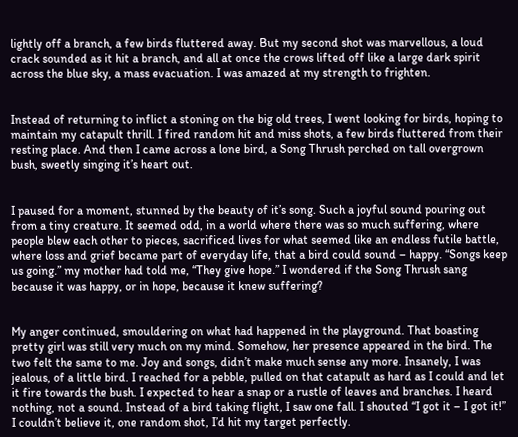lightly off a branch, a few birds fluttered away. But my second shot was marvellous, a loud crack sounded as it hit a branch, and all at once the crows lifted off like a large dark spirit across the blue sky, a mass evacuation. I was amazed at my strength to frighten.


Instead of returning to inflict a stoning on the big old trees, I went looking for birds, hoping to maintain my catapult thrill. I fired random hit and miss shots, a few birds fluttered from their resting place. And then I came across a lone bird, a Song Thrush perched on tall overgrown bush, sweetly singing it’s heart out.


I paused for a moment, stunned by the beauty of it’s song. Such a joyful sound pouring out from a tiny creature. It seemed odd, in a world where there was so much suffering, where people blew each other to pieces, sacrificed lives for what seemed like an endless futile battle, where loss and grief became part of everyday life, that a bird could sound – happy. “Songs keep us going.” my mother had told me, “They give hope.” I wondered if the Song Thrush sang because it was happy, or in hope, because it knew suffering?


My anger continued, smouldering on what had happened in the playground. That boasting pretty girl was still very much on my mind. Somehow, her presence appeared in the bird. The two felt the same to me. Joy and songs, didn’t make much sense any more. Insanely, I was jealous, of a little bird. I reached for a pebble, pulled on that catapult as hard as I could and let it fire towards the bush. I expected to hear a snap or a rustle of leaves and branches. I heard nothing, not a sound. Instead of a bird taking flight, I saw one fall. I shouted “I got it – I got it!” I couldn’t believe it, one random shot, I’d hit my target perfectly.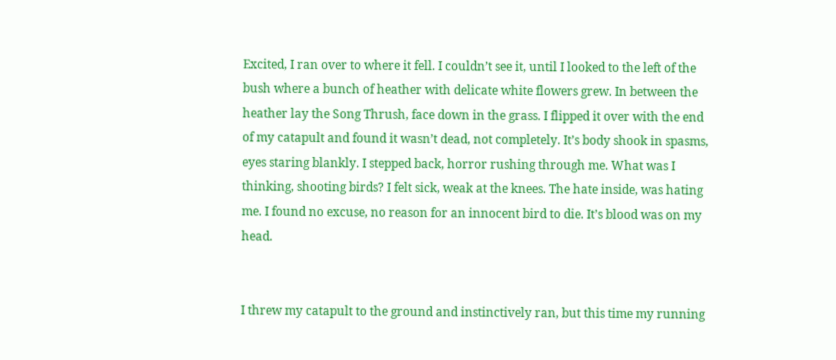Excited, I ran over to where it fell. I couldn’t see it, until I looked to the left of the bush where a bunch of heather with delicate white flowers grew. In between the heather lay the Song Thrush, face down in the grass. I flipped it over with the end of my catapult and found it wasn’t dead, not completely. It’s body shook in spasms, eyes staring blankly. I stepped back, horror rushing through me. What was I thinking, shooting birds? I felt sick, weak at the knees. The hate inside, was hating me. I found no excuse, no reason for an innocent bird to die. It’s blood was on my head.


I threw my catapult to the ground and instinctively ran, but this time my running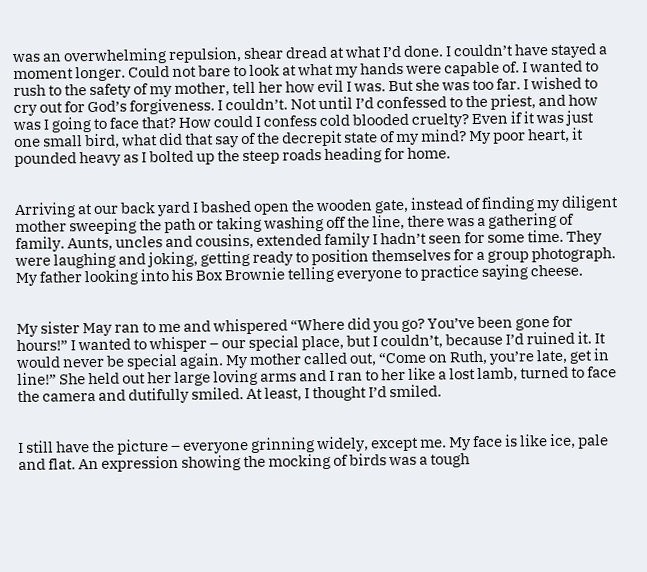was an overwhelming repulsion, shear dread at what I’d done. I couldn’t have stayed a moment longer. Could not bare to look at what my hands were capable of. I wanted to rush to the safety of my mother, tell her how evil I was. But she was too far. I wished to cry out for God’s forgiveness. I couldn’t. Not until I’d confessed to the priest, and how was I going to face that? How could I confess cold blooded cruelty? Even if it was just one small bird, what did that say of the decrepit state of my mind? My poor heart, it pounded heavy as I bolted up the steep roads heading for home.


Arriving at our back yard I bashed open the wooden gate, instead of finding my diligent mother sweeping the path or taking washing off the line, there was a gathering of family. Aunts, uncles and cousins, extended family I hadn’t seen for some time. They were laughing and joking, getting ready to position themselves for a group photograph. My father looking into his Box Brownie telling everyone to practice saying cheese.


My sister May ran to me and whispered “Where did you go? You’ve been gone for hours!” I wanted to whisper – our special place, but I couldn’t, because I’d ruined it. It would never be special again. My mother called out, “Come on Ruth, you’re late, get in line!” She held out her large loving arms and I ran to her like a lost lamb, turned to face the camera and dutifully smiled. At least, I thought I’d smiled.


I still have the picture – everyone grinning widely, except me. My face is like ice, pale and flat. An expression showing the mocking of birds was a tough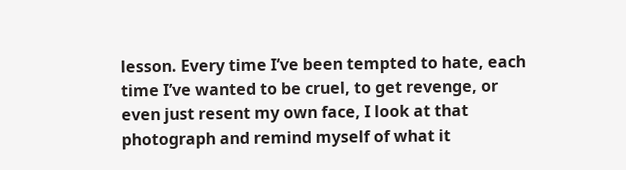lesson. Every time I’ve been tempted to hate, each time I’ve wanted to be cruel, to get revenge, or even just resent my own face, I look at that photograph and remind myself of what it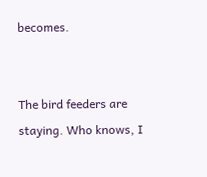becomes.


The bird feeders are staying. Who knows, I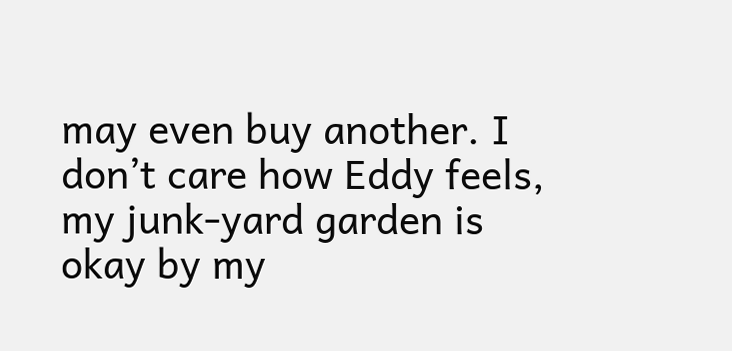may even buy another. I don’t care how Eddy feels, my junk-yard garden is okay by my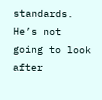standards. He’s not going to look after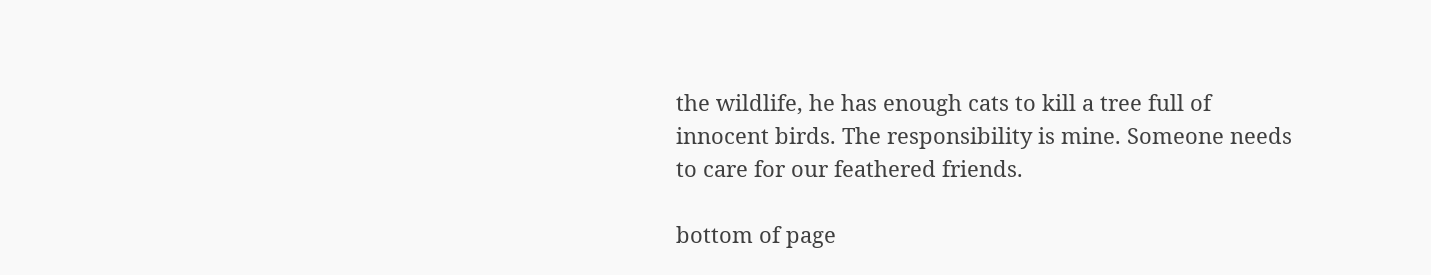the wildlife, he has enough cats to kill a tree full of innocent birds. The responsibility is mine. Someone needs to care for our feathered friends.

bottom of page